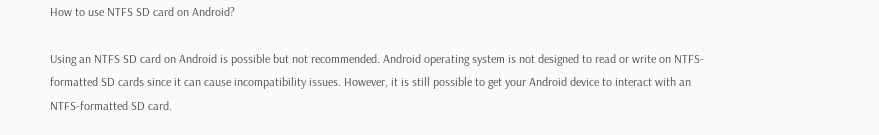How to use NTFS SD card on Android?

Using an NTFS SD card on Android is possible but not recommended. Android operating system is not designed to read or write on NTFS-formatted SD cards since it can cause incompatibility issues. However, it is still possible to get your Android device to interact with an NTFS-formatted SD card.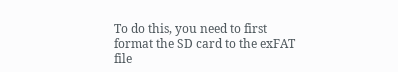To do this, you need to first format the SD card to the exFAT file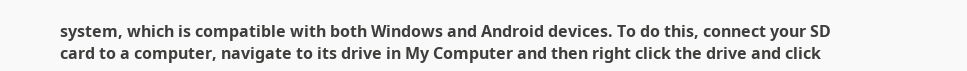system, which is compatible with both Windows and Android devices. To do this, connect your SD card to a computer, navigate to its drive in My Computer and then right click the drive and click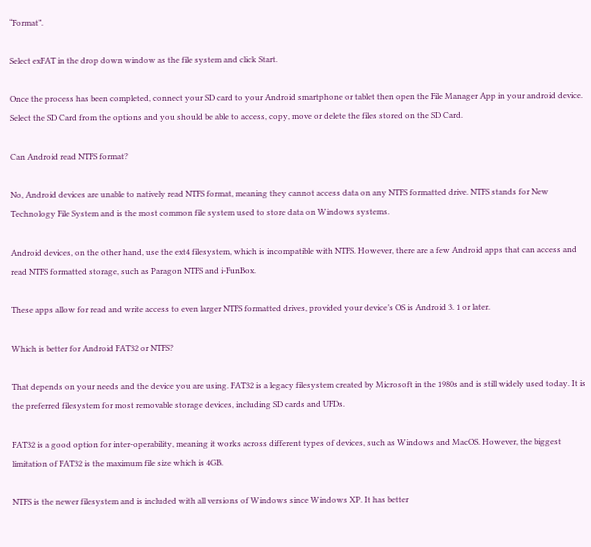“Format”.

Select exFAT in the drop down window as the file system and click Start.

Once the process has been completed, connect your SD card to your Android smartphone or tablet then open the File Manager App in your android device. Select the SD Card from the options and you should be able to access, copy, move or delete the files stored on the SD Card.

Can Android read NTFS format?

No, Android devices are unable to natively read NTFS format, meaning they cannot access data on any NTFS formatted drive. NTFS stands for New Technology File System and is the most common file system used to store data on Windows systems.

Android devices, on the other hand, use the ext4 filesystem, which is incompatible with NTFS. However, there are a few Android apps that can access and read NTFS formatted storage, such as Paragon NTFS and i-FunBox.

These apps allow for read and write access to even larger NTFS formatted drives, provided your device’s OS is Android 3. 1 or later.

Which is better for Android FAT32 or NTFS?

That depends on your needs and the device you are using. FAT32 is a legacy filesystem created by Microsoft in the 1980s and is still widely used today. It is the preferred filesystem for most removable storage devices, including SD cards and UFDs.

FAT32 is a good option for inter-operability, meaning it works across different types of devices, such as Windows and MacOS. However, the biggest limitation of FAT32 is the maximum file size which is 4GB.

NTFS is the newer filesystem and is included with all versions of Windows since Windows XP. It has better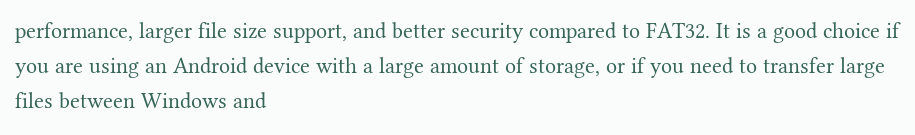performance, larger file size support, and better security compared to FAT32. It is a good choice if you are using an Android device with a large amount of storage, or if you need to transfer large files between Windows and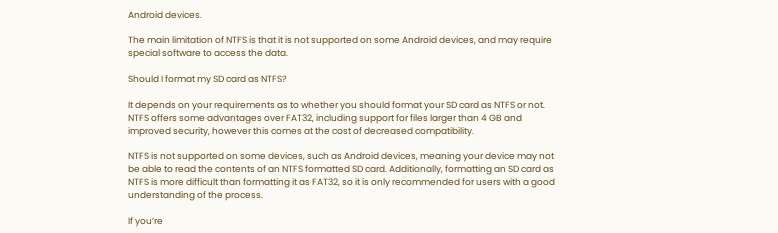Android devices.

The main limitation of NTFS is that it is not supported on some Android devices, and may require special software to access the data.

Should I format my SD card as NTFS?

It depends on your requirements as to whether you should format your SD card as NTFS or not. NTFS offers some advantages over FAT32, including support for files larger than 4 GB and improved security, however this comes at the cost of decreased compatibility.

NTFS is not supported on some devices, such as Android devices, meaning your device may not be able to read the contents of an NTFS formatted SD card. Additionally, formatting an SD card as NTFS is more difficult than formatting it as FAT32, so it is only recommended for users with a good understanding of the process.

If you’re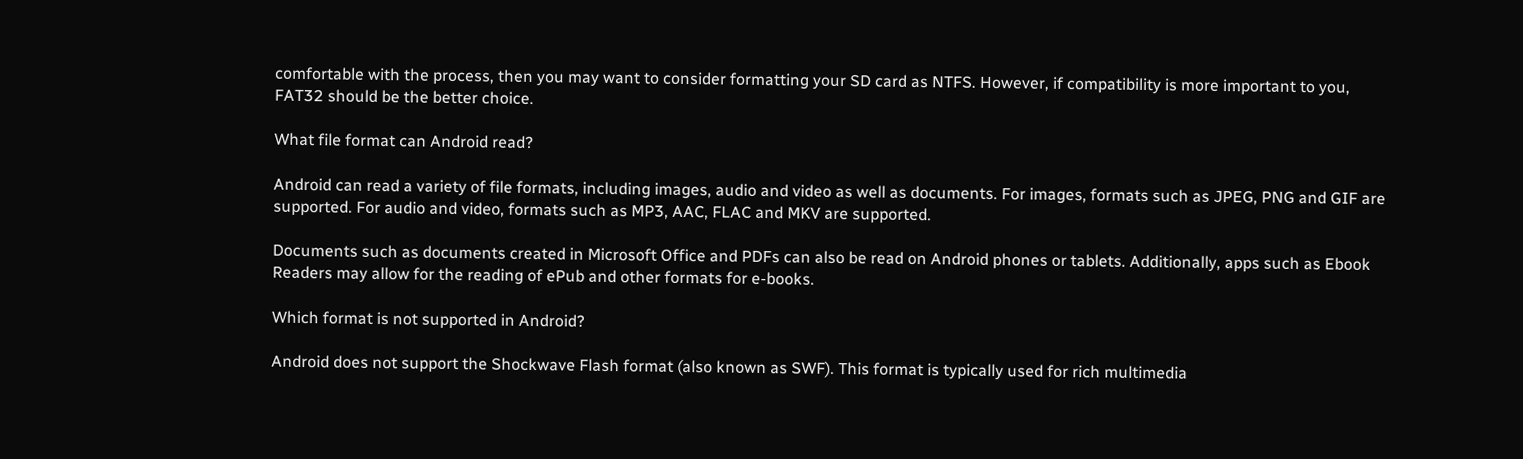comfortable with the process, then you may want to consider formatting your SD card as NTFS. However, if compatibility is more important to you, FAT32 should be the better choice.

What file format can Android read?

Android can read a variety of file formats, including images, audio and video as well as documents. For images, formats such as JPEG, PNG and GIF are supported. For audio and video, formats such as MP3, AAC, FLAC and MKV are supported.

Documents such as documents created in Microsoft Office and PDFs can also be read on Android phones or tablets. Additionally, apps such as Ebook Readers may allow for the reading of ePub and other formats for e-books.

Which format is not supported in Android?

Android does not support the Shockwave Flash format (also known as SWF). This format is typically used for rich multimedia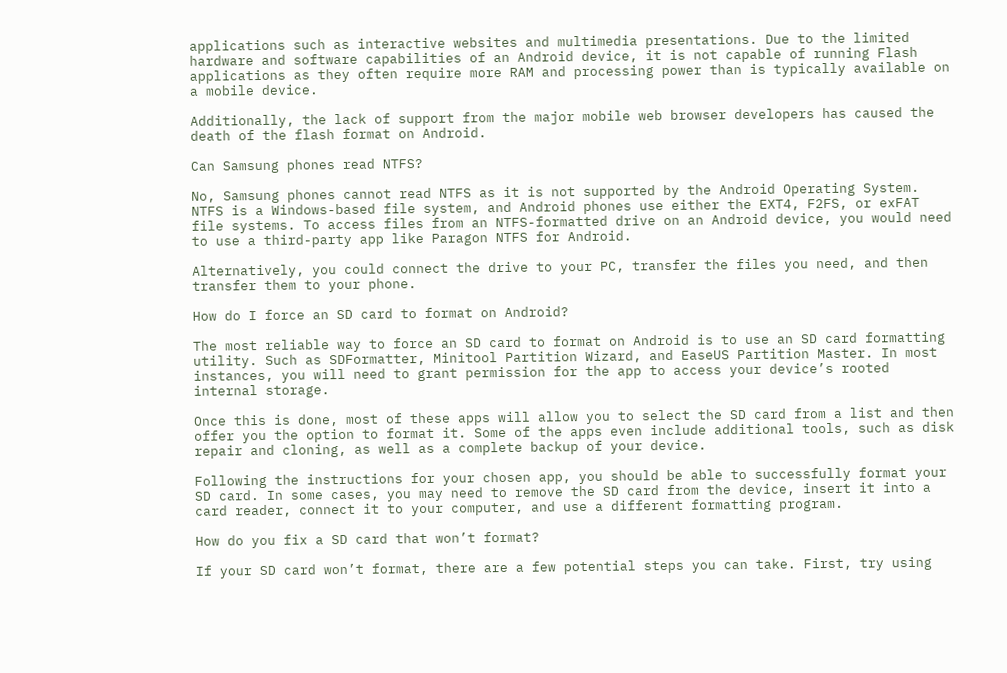applications such as interactive websites and multimedia presentations. Due to the limited hardware and software capabilities of an Android device, it is not capable of running Flash applications as they often require more RAM and processing power than is typically available on a mobile device.

Additionally, the lack of support from the major mobile web browser developers has caused the death of the flash format on Android.

Can Samsung phones read NTFS?

No, Samsung phones cannot read NTFS as it is not supported by the Android Operating System. NTFS is a Windows-based file system, and Android phones use either the EXT4, F2FS, or exFAT file systems. To access files from an NTFS-formatted drive on an Android device, you would need to use a third-party app like Paragon NTFS for Android.

Alternatively, you could connect the drive to your PC, transfer the files you need, and then transfer them to your phone.

How do I force an SD card to format on Android?

The most reliable way to force an SD card to format on Android is to use an SD card formatting utility. Such as SDFormatter, Minitool Partition Wizard, and EaseUS Partition Master. In most instances, you will need to grant permission for the app to access your device’s rooted internal storage.

Once this is done, most of these apps will allow you to select the SD card from a list and then offer you the option to format it. Some of the apps even include additional tools, such as disk repair and cloning, as well as a complete backup of your device.

Following the instructions for your chosen app, you should be able to successfully format your SD card. In some cases, you may need to remove the SD card from the device, insert it into a card reader, connect it to your computer, and use a different formatting program.

How do you fix a SD card that won’t format?

If your SD card won’t format, there are a few potential steps you can take. First, try using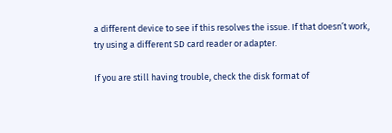a different device to see if this resolves the issue. If that doesn’t work, try using a different SD card reader or adapter.

If you are still having trouble, check the disk format of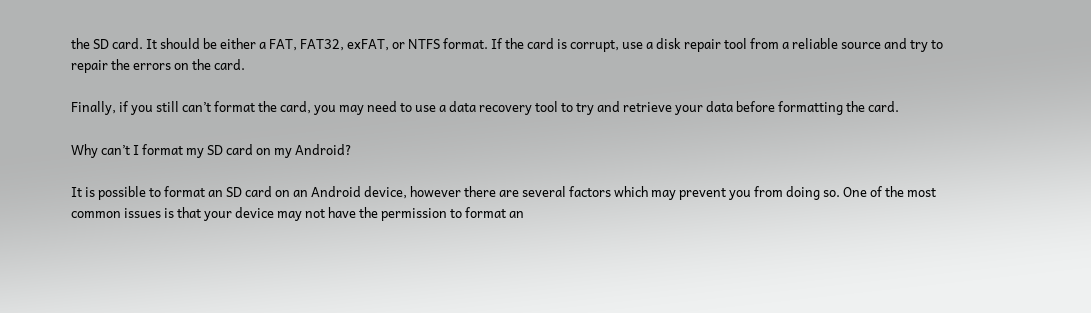the SD card. It should be either a FAT, FAT32, exFAT, or NTFS format. If the card is corrupt, use a disk repair tool from a reliable source and try to repair the errors on the card.

Finally, if you still can’t format the card, you may need to use a data recovery tool to try and retrieve your data before formatting the card.

Why can’t I format my SD card on my Android?

It is possible to format an SD card on an Android device, however there are several factors which may prevent you from doing so. One of the most common issues is that your device may not have the permission to format an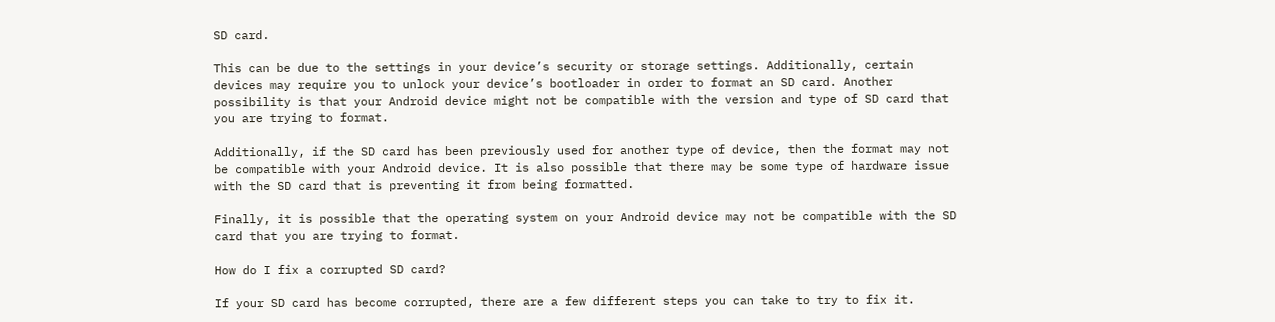SD card.

This can be due to the settings in your device’s security or storage settings. Additionally, certain devices may require you to unlock your device’s bootloader in order to format an SD card. Another possibility is that your Android device might not be compatible with the version and type of SD card that you are trying to format.

Additionally, if the SD card has been previously used for another type of device, then the format may not be compatible with your Android device. It is also possible that there may be some type of hardware issue with the SD card that is preventing it from being formatted.

Finally, it is possible that the operating system on your Android device may not be compatible with the SD card that you are trying to format.

How do I fix a corrupted SD card?

If your SD card has become corrupted, there are a few different steps you can take to try to fix it.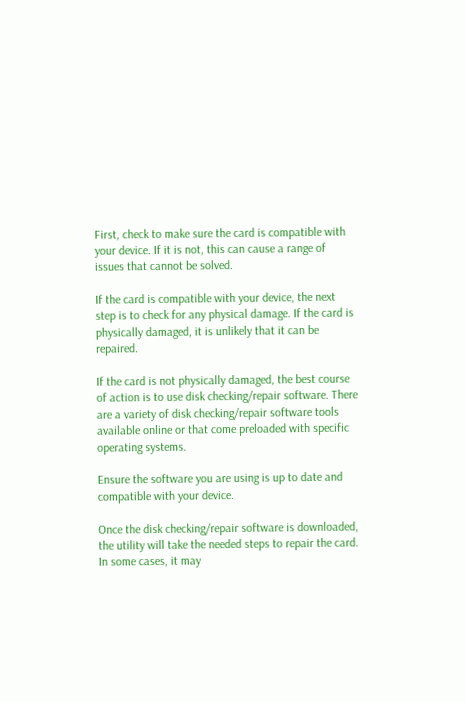First, check to make sure the card is compatible with your device. If it is not, this can cause a range of issues that cannot be solved.

If the card is compatible with your device, the next step is to check for any physical damage. If the card is physically damaged, it is unlikely that it can be repaired.

If the card is not physically damaged, the best course of action is to use disk checking/repair software. There are a variety of disk checking/repair software tools available online or that come preloaded with specific operating systems.

Ensure the software you are using is up to date and compatible with your device.

Once the disk checking/repair software is downloaded, the utility will take the needed steps to repair the card. In some cases, it may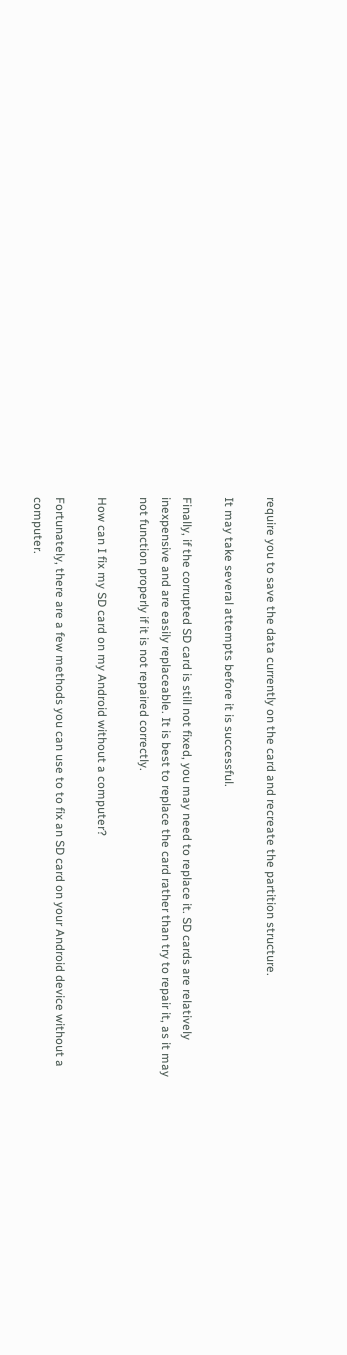require you to save the data currently on the card and recreate the partition structure.

It may take several attempts before it is successful.

Finally, if the corrupted SD card is still not fixed, you may need to replace it. SD cards are relatively inexpensive and are easily replaceable. It is best to replace the card rather than try to repair it, as it may not function properly if it is not repaired correctly.

How can I fix my SD card on my Android without a computer?

Fortunately, there are a few methods you can use to to fix an SD card on your Android device without a computer.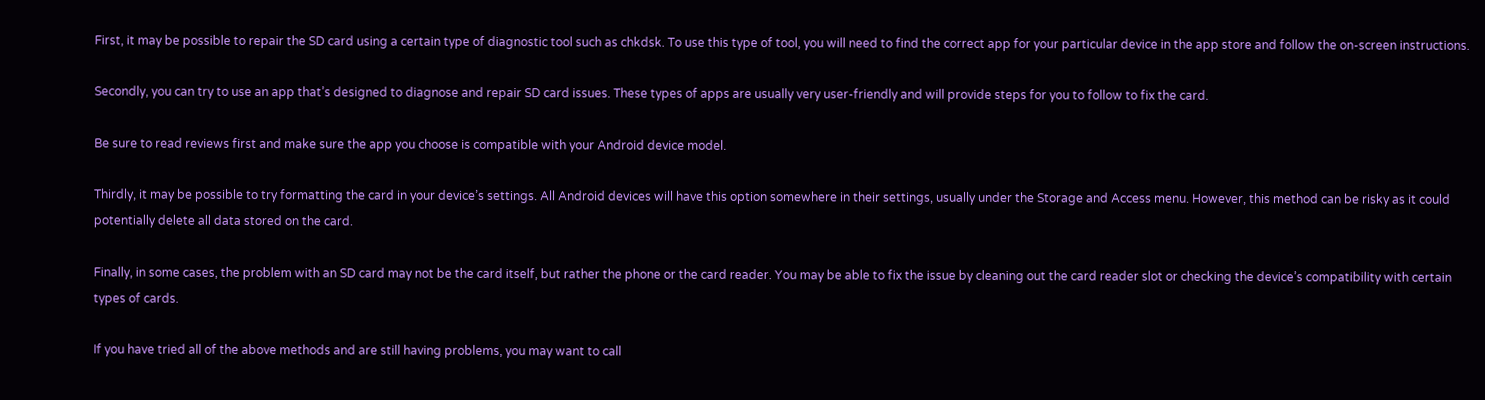First, it may be possible to repair the SD card using a certain type of diagnostic tool such as chkdsk. To use this type of tool, you will need to find the correct app for your particular device in the app store and follow the on-screen instructions.

Secondly, you can try to use an app that’s designed to diagnose and repair SD card issues. These types of apps are usually very user-friendly and will provide steps for you to follow to fix the card.

Be sure to read reviews first and make sure the app you choose is compatible with your Android device model.

Thirdly, it may be possible to try formatting the card in your device’s settings. All Android devices will have this option somewhere in their settings, usually under the Storage and Access menu. However, this method can be risky as it could potentially delete all data stored on the card.

Finally, in some cases, the problem with an SD card may not be the card itself, but rather the phone or the card reader. You may be able to fix the issue by cleaning out the card reader slot or checking the device’s compatibility with certain types of cards.

If you have tried all of the above methods and are still having problems, you may want to call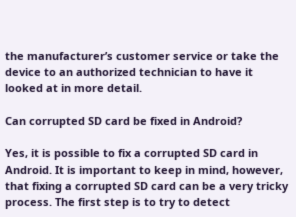the manufacturer’s customer service or take the device to an authorized technician to have it looked at in more detail.

Can corrupted SD card be fixed in Android?

Yes, it is possible to fix a corrupted SD card in Android. It is important to keep in mind, however, that fixing a corrupted SD card can be a very tricky process. The first step is to try to detect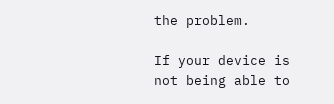the problem.

If your device is not being able to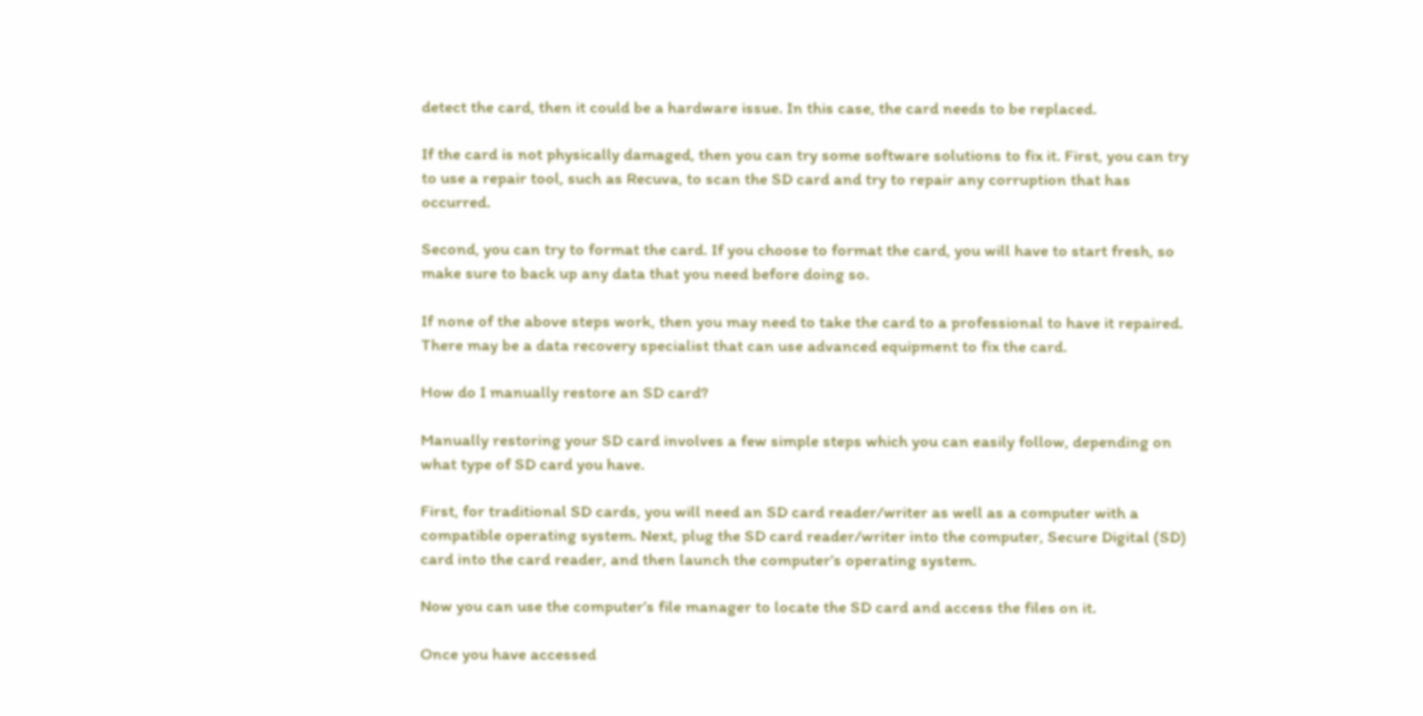detect the card, then it could be a hardware issue. In this case, the card needs to be replaced.

If the card is not physically damaged, then you can try some software solutions to fix it. First, you can try to use a repair tool, such as Recuva, to scan the SD card and try to repair any corruption that has occurred.

Second, you can try to format the card. If you choose to format the card, you will have to start fresh, so make sure to back up any data that you need before doing so.

If none of the above steps work, then you may need to take the card to a professional to have it repaired. There may be a data recovery specialist that can use advanced equipment to fix the card.

How do I manually restore an SD card?

Manually restoring your SD card involves a few simple steps which you can easily follow, depending on what type of SD card you have.

First, for traditional SD cards, you will need an SD card reader/writer as well as a computer with a compatible operating system. Next, plug the SD card reader/writer into the computer, Secure Digital (SD) card into the card reader, and then launch the computer’s operating system.

Now you can use the computer’s file manager to locate the SD card and access the files on it.

Once you have accessed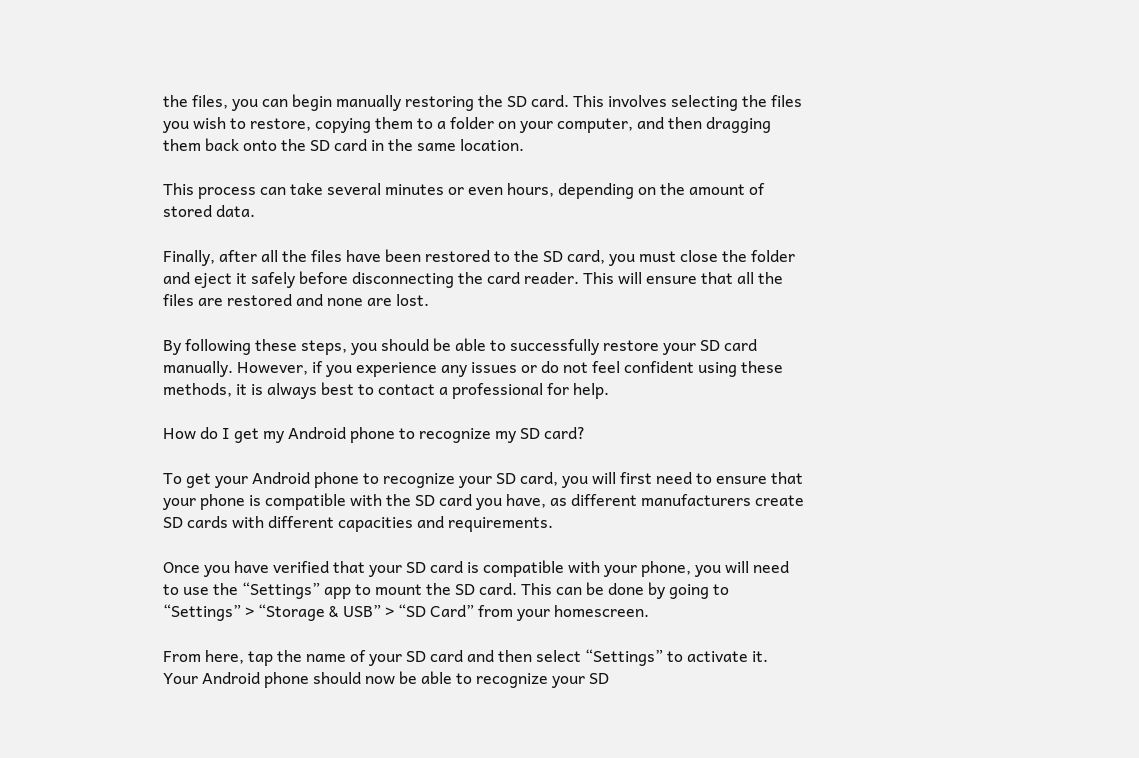the files, you can begin manually restoring the SD card. This involves selecting the files you wish to restore, copying them to a folder on your computer, and then dragging them back onto the SD card in the same location.

This process can take several minutes or even hours, depending on the amount of stored data.

Finally, after all the files have been restored to the SD card, you must close the folder and eject it safely before disconnecting the card reader. This will ensure that all the files are restored and none are lost.

By following these steps, you should be able to successfully restore your SD card manually. However, if you experience any issues or do not feel confident using these methods, it is always best to contact a professional for help.

How do I get my Android phone to recognize my SD card?

To get your Android phone to recognize your SD card, you will first need to ensure that your phone is compatible with the SD card you have, as different manufacturers create SD cards with different capacities and requirements.

Once you have verified that your SD card is compatible with your phone, you will need to use the “Settings” app to mount the SD card. This can be done by going to “Settings” > “Storage & USB” > “SD Card” from your homescreen.

From here, tap the name of your SD card and then select “Settings” to activate it. Your Android phone should now be able to recognize your SD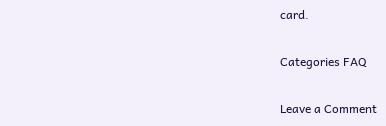card.

Categories FAQ

Leave a Comment